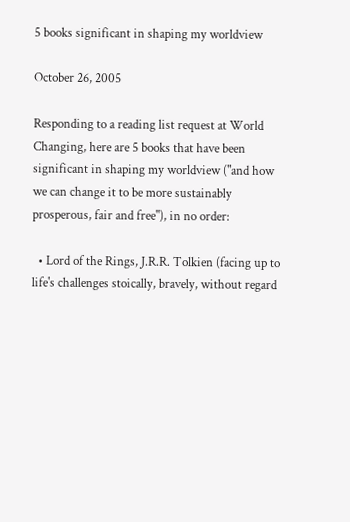5 books significant in shaping my worldview

October 26, 2005

Responding to a reading list request at World Changing, here are 5 books that have been significant in shaping my worldview ("and how we can change it to be more sustainably prosperous, fair and free"), in no order:

  • Lord of the Rings, J.R.R. Tolkien (facing up to life's challenges stoically, bravely, without regard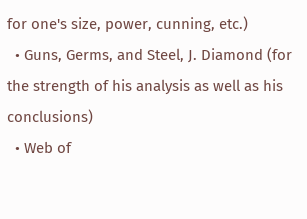for one's size, power, cunning, etc.)
  • Guns, Germs, and Steel, J. Diamond (for the strength of his analysis as well as his conclusions)
  • Web of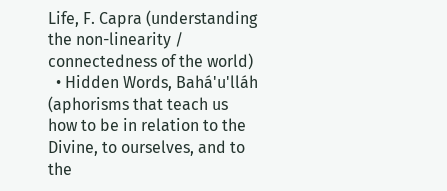Life, F. Capra (understanding the non-linearity / connectedness of the world)
  • Hidden Words, Bahá'u'lláh (aphorisms that teach us how to be in relation to the Divine, to ourselves, and to the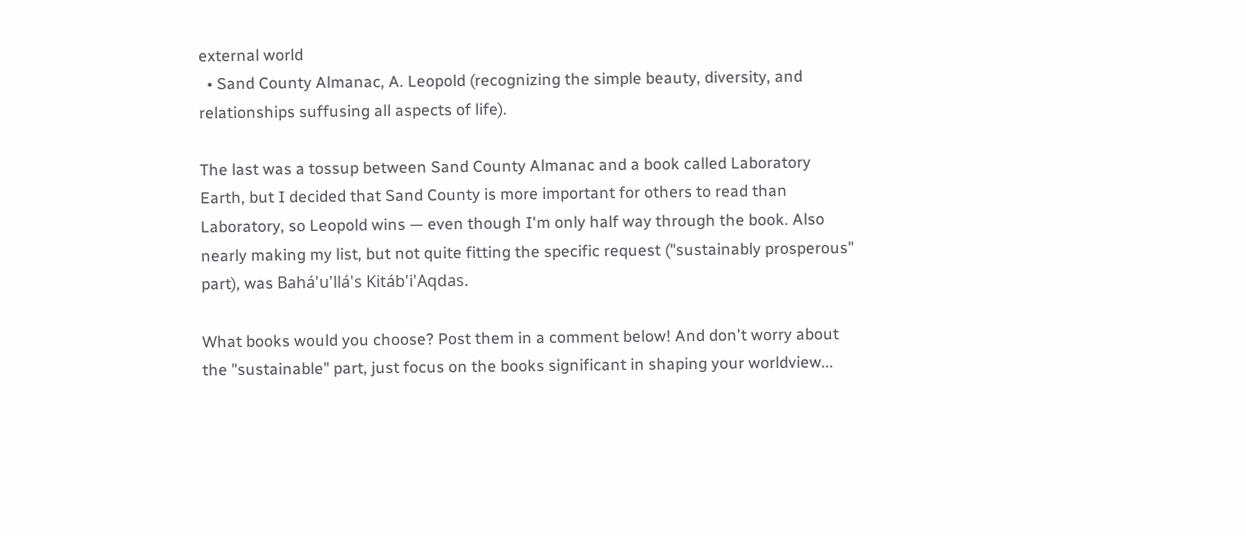external world
  • Sand County Almanac, A. Leopold (recognizing the simple beauty, diversity, and relationships suffusing all aspects of life).

The last was a tossup between Sand County Almanac and a book called Laboratory Earth, but I decided that Sand County is more important for others to read than Laboratory, so Leopold wins — even though I'm only half way through the book. Also nearly making my list, but not quite fitting the specific request ("sustainably prosperous" part), was Bahá'u'llá's Kitáb'i'Aqdas.

What books would you choose? Post them in a comment below! And don't worry about the "sustainable" part, just focus on the books significant in shaping your worldview...